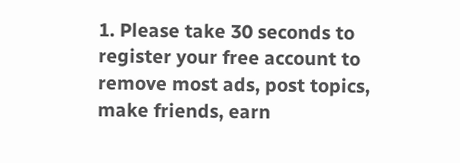1. Please take 30 seconds to register your free account to remove most ads, post topics, make friends, earn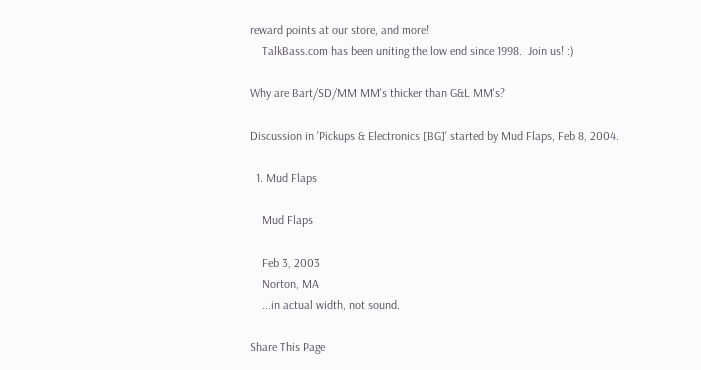reward points at our store, and more!
    TalkBass.com has been uniting the low end since 1998.  Join us! :)

Why are Bart/SD/MM MM's thicker than G&L MM's?

Discussion in 'Pickups & Electronics [BG]' started by Mud Flaps, Feb 8, 2004.

  1. Mud Flaps

    Mud Flaps

    Feb 3, 2003
    Norton, MA
    ...in actual width, not sound.

Share This Page